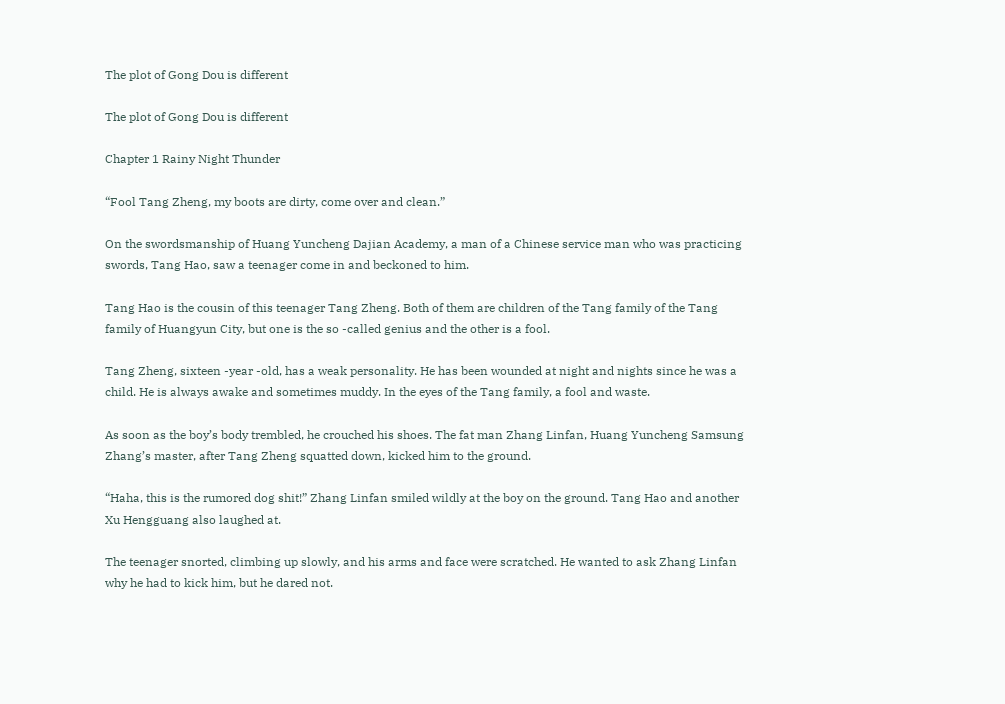The plot of Gong Dou is different

The plot of Gong Dou is different

Chapter 1 Rainy Night Thunder

“Fool Tang Zheng, my boots are dirty, come over and clean.”

On the swordsmanship of Huang Yuncheng Dajian Academy, a man of a Chinese service man who was practicing swords, Tang Hao, saw a teenager come in and beckoned to him.

Tang Hao is the cousin of this teenager Tang Zheng. Both of them are children of the Tang family of the Tang family of Huangyun City, but one is the so -called genius and the other is a fool.

Tang Zheng, sixteen -year -old, has a weak personality. He has been wounded at night and nights since he was a child. He is always awake and sometimes muddy. In the eyes of the Tang family, a fool and waste.

As soon as the boy’s body trembled, he crouched his shoes. The fat man Zhang Linfan, Huang Yuncheng Samsung Zhang’s master, after Tang Zheng squatted down, kicked him to the ground.

“Haha, this is the rumored dog shit!” Zhang Linfan smiled wildly at the boy on the ground. Tang Hao and another Xu Hengguang also laughed at.

The teenager snorted, climbing up slowly, and his arms and face were scratched. He wanted to ask Zhang Linfan why he had to kick him, but he dared not.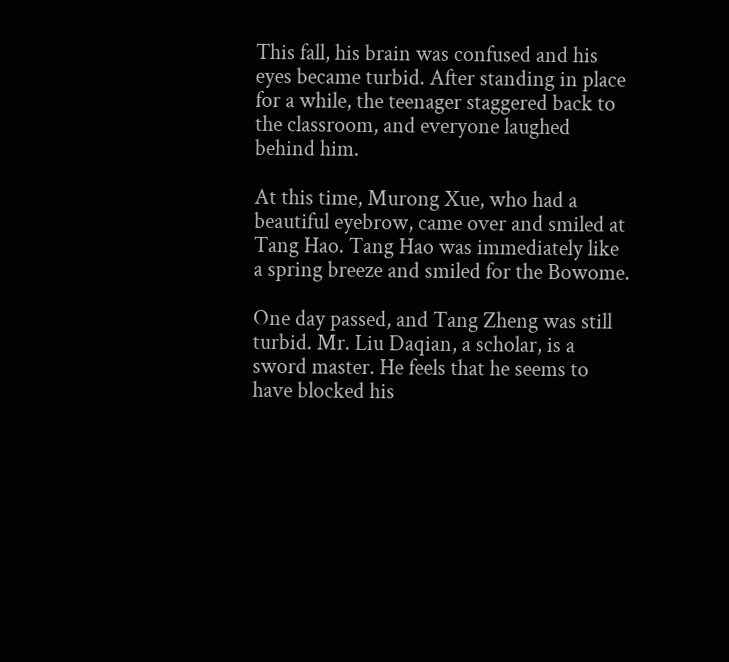This fall, his brain was confused and his eyes became turbid. After standing in place for a while, the teenager staggered back to the classroom, and everyone laughed behind him.

At this time, Murong Xue, who had a beautiful eyebrow, came over and smiled at Tang Hao. Tang Hao was immediately like a spring breeze and smiled for the Bowome.

One day passed, and Tang Zheng was still turbid. Mr. Liu Daqian, a scholar, is a sword master. He feels that he seems to have blocked his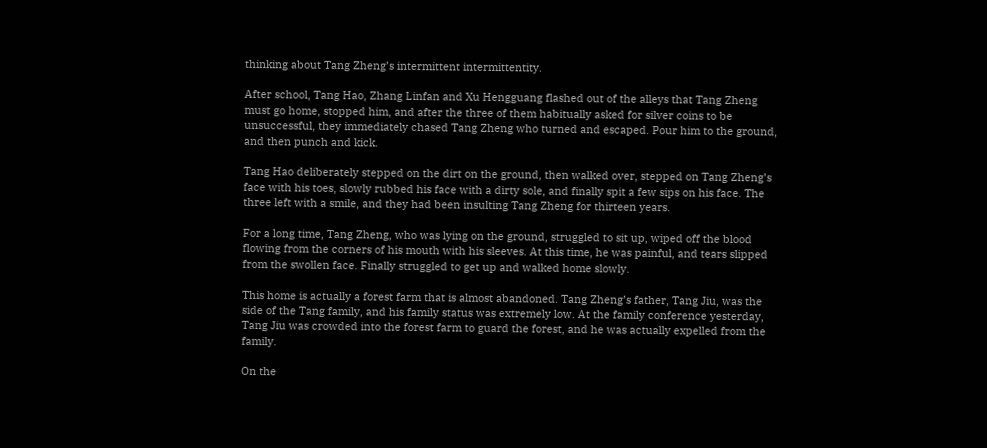thinking about Tang Zheng’s intermittent intermittentity.

After school, Tang Hao, Zhang Linfan and Xu Hengguang flashed out of the alleys that Tang Zheng must go home, stopped him, and after the three of them habitually asked for silver coins to be unsuccessful, they immediately chased Tang Zheng who turned and escaped. Pour him to the ground, and then punch and kick.

Tang Hao deliberately stepped on the dirt on the ground, then walked over, stepped on Tang Zheng’s face with his toes, slowly rubbed his face with a dirty sole, and finally spit a few sips on his face. The three left with a smile, and they had been insulting Tang Zheng for thirteen years.

For a long time, Tang Zheng, who was lying on the ground, struggled to sit up, wiped off the blood flowing from the corners of his mouth with his sleeves. At this time, he was painful, and tears slipped from the swollen face. Finally struggled to get up and walked home slowly.

This home is actually a forest farm that is almost abandoned. Tang Zheng’s father, Tang Jiu, was the side of the Tang family, and his family status was extremely low. At the family conference yesterday, Tang Jiu was crowded into the forest farm to guard the forest, and he was actually expelled from the family.

On the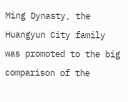Ming Dynasty, the Huangyun City family was promoted to the big comparison of the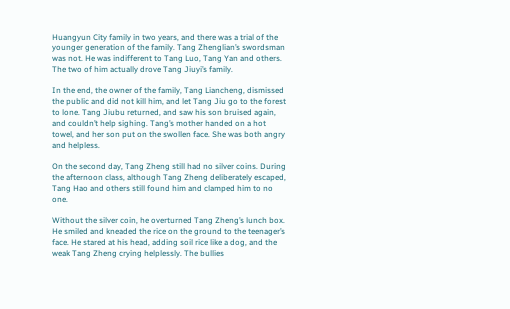Huangyun City family in two years, and there was a trial of the younger generation of the family. Tang Zhenglian’s swordsman was not. He was indifferent to Tang Luo, Tang Yan and others. The two of him actually drove Tang Jiuyi’s family.

In the end, the owner of the family, Tang Liancheng, dismissed the public and did not kill him, and let Tang Jiu go to the forest to lone. Tang Jiubu returned, and saw his son bruised again, and couldn’t help sighing. Tang’s mother handed on a hot towel, and her son put on the swollen face. She was both angry and helpless.

On the second day, Tang Zheng still had no silver coins. During the afternoon class, although Tang Zheng deliberately escaped, Tang Hao and others still found him and clamped him to no one.

Without the silver coin, he overturned Tang Zheng’s lunch box. He smiled and kneaded the rice on the ground to the teenager’s face. He stared at his head, adding soil rice like a dog, and the weak Tang Zheng crying helplessly. The bullies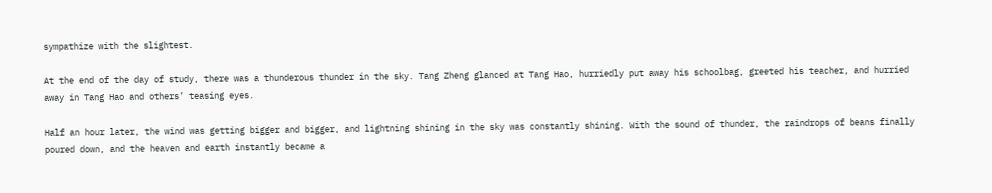sympathize with the slightest.

At the end of the day of study, there was a thunderous thunder in the sky. Tang Zheng glanced at Tang Hao, hurriedly put away his schoolbag, greeted his teacher, and hurried away in Tang Hao and others’ teasing eyes.

Half an hour later, the wind was getting bigger and bigger, and lightning shining in the sky was constantly shining. With the sound of thunder, the raindrops of beans finally poured down, and the heaven and earth instantly became a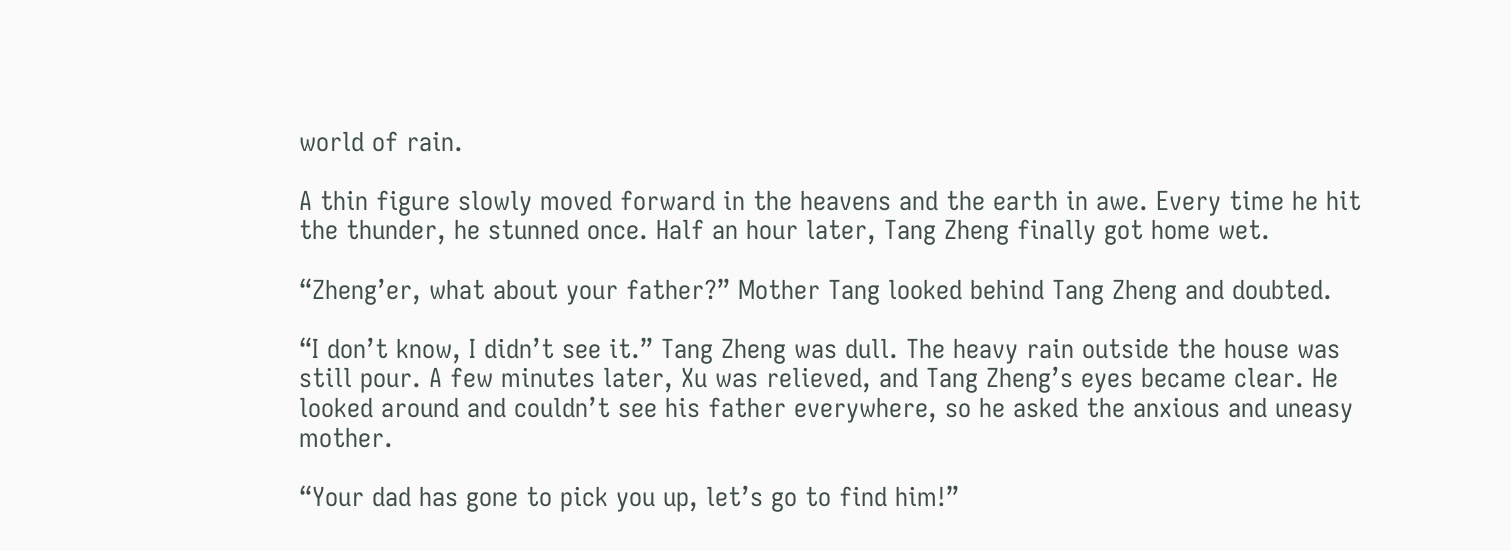world of rain.

A thin figure slowly moved forward in the heavens and the earth in awe. Every time he hit the thunder, he stunned once. Half an hour later, Tang Zheng finally got home wet.

“Zheng’er, what about your father?” Mother Tang looked behind Tang Zheng and doubted.

“I don’t know, I didn’t see it.” Tang Zheng was dull. The heavy rain outside the house was still pour. A few minutes later, Xu was relieved, and Tang Zheng’s eyes became clear. He looked around and couldn’t see his father everywhere, so he asked the anxious and uneasy mother.

“Your dad has gone to pick you up, let’s go to find him!”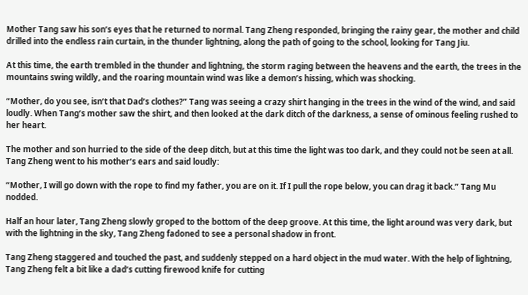Mother Tang saw his son’s eyes that he returned to normal. Tang Zheng responded, bringing the rainy gear, the mother and child drilled into the endless rain curtain, in the thunder lightning, along the path of going to the school, looking for Tang Jiu.

At this time, the earth trembled in the thunder and lightning, the storm raging between the heavens and the earth, the trees in the mountains swing wildly, and the roaring mountain wind was like a demon’s hissing, which was shocking.

“Mother, do you see, isn’t that Dad’s clothes?” Tang was seeing a crazy shirt hanging in the trees in the wind of the wind, and said loudly. When Tang’s mother saw the shirt, and then looked at the dark ditch of the darkness, a sense of ominous feeling rushed to her heart.

The mother and son hurried to the side of the deep ditch, but at this time the light was too dark, and they could not be seen at all. Tang Zheng went to his mother’s ears and said loudly:

“Mother, I will go down with the rope to find my father, you are on it. If I pull the rope below, you can drag it back.” Tang Mu nodded.

Half an hour later, Tang Zheng slowly groped to the bottom of the deep groove. At this time, the light around was very dark, but with the lightning in the sky, Tang Zheng fadoned to see a personal shadow in front.

Tang Zheng staggered and touched the past, and suddenly stepped on a hard object in the mud water. With the help of lightning, Tang Zheng felt a bit like a dad’s cutting firewood knife for cutting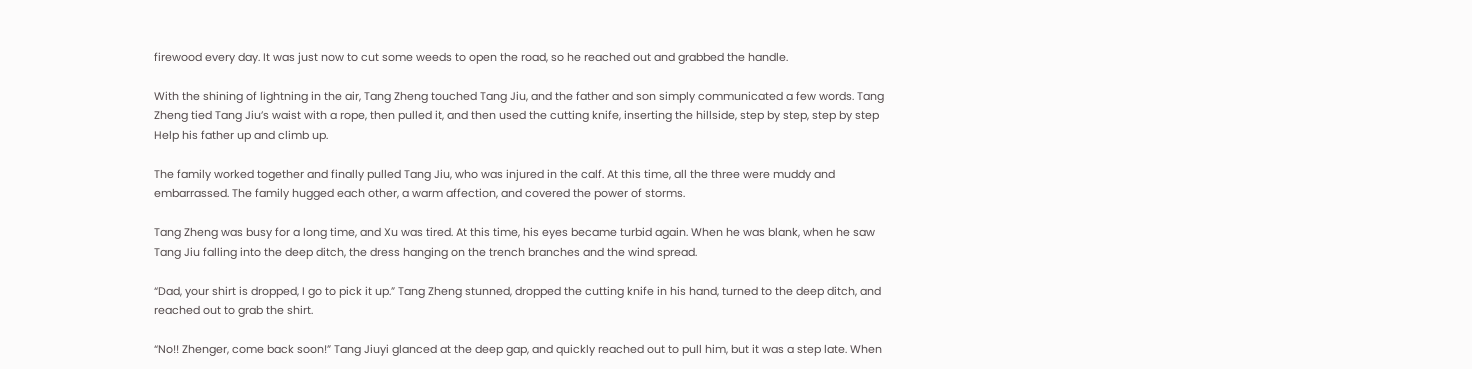firewood every day. It was just now to cut some weeds to open the road, so he reached out and grabbed the handle.

With the shining of lightning in the air, Tang Zheng touched Tang Jiu, and the father and son simply communicated a few words. Tang Zheng tied Tang Jiu’s waist with a rope, then pulled it, and then used the cutting knife, inserting the hillside, step by step, step by step Help his father up and climb up.

The family worked together and finally pulled Tang Jiu, who was injured in the calf. At this time, all the three were muddy and embarrassed. The family hugged each other, a warm affection, and covered the power of storms.

Tang Zheng was busy for a long time, and Xu was tired. At this time, his eyes became turbid again. When he was blank, when he saw Tang Jiu falling into the deep ditch, the dress hanging on the trench branches and the wind spread.

“Dad, your shirt is dropped, I go to pick it up.” Tang Zheng stunned, dropped the cutting knife in his hand, turned to the deep ditch, and reached out to grab the shirt.

“No!! Zhenger, come back soon!” Tang Jiuyi glanced at the deep gap, and quickly reached out to pull him, but it was a step late. When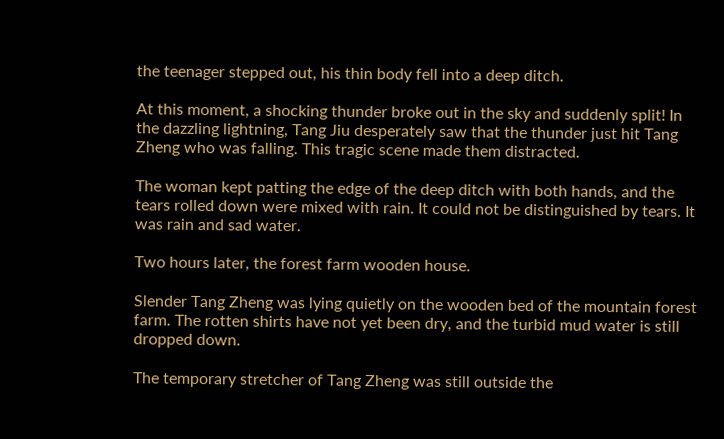the teenager stepped out, his thin body fell into a deep ditch.

At this moment, a shocking thunder broke out in the sky and suddenly split! In the dazzling lightning, Tang Jiu desperately saw that the thunder just hit Tang Zheng who was falling. This tragic scene made them distracted.

The woman kept patting the edge of the deep ditch with both hands, and the tears rolled down were mixed with rain. It could not be distinguished by tears. It was rain and sad water.

Two hours later, the forest farm wooden house.

Slender Tang Zheng was lying quietly on the wooden bed of the mountain forest farm. The rotten shirts have not yet been dry, and the turbid mud water is still dropped down.

The temporary stretcher of Tang Zheng was still outside the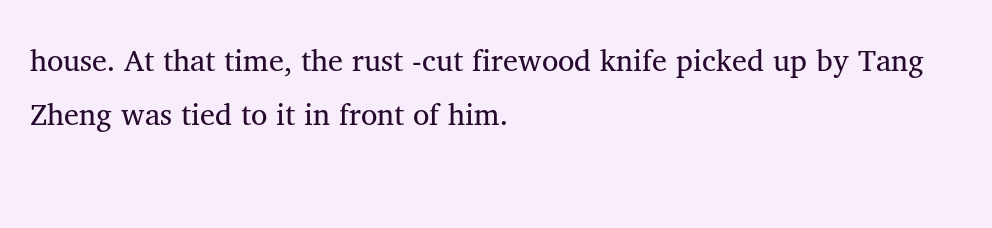house. At that time, the rust -cut firewood knife picked up by Tang Zheng was tied to it in front of him.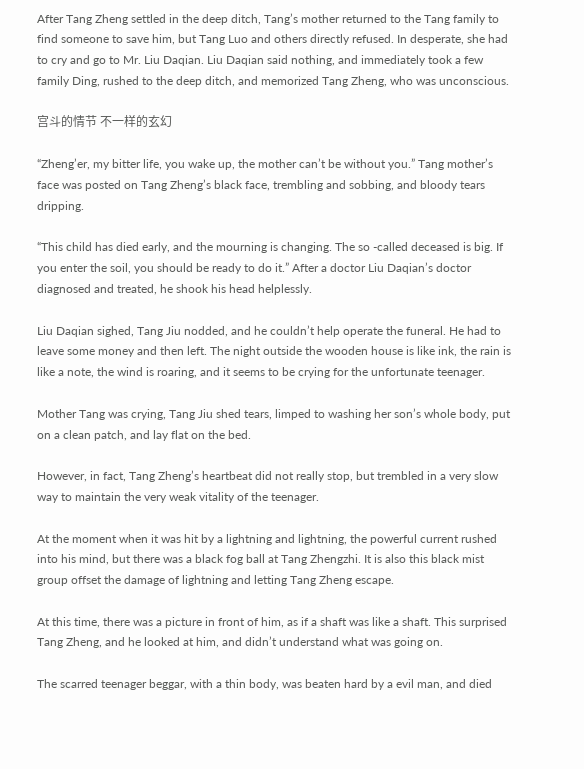After Tang Zheng settled in the deep ditch, Tang’s mother returned to the Tang family to find someone to save him, but Tang Luo and others directly refused. In desperate, she had to cry and go to Mr. Liu Daqian. Liu Daqian said nothing, and immediately took a few family Ding, rushed to the deep ditch, and memorized Tang Zheng, who was unconscious.

宫斗的情节 不一样的玄幻

“Zheng’er, my bitter life, you wake up, the mother can’t be without you.” Tang mother’s face was posted on Tang Zheng’s black face, trembling and sobbing, and bloody tears dripping.

“This child has died early, and the mourning is changing. The so -called deceased is big. If you enter the soil, you should be ready to do it.” After a doctor Liu Daqian’s doctor diagnosed and treated, he shook his head helplessly.

Liu Daqian sighed, Tang Jiu nodded, and he couldn’t help operate the funeral. He had to leave some money and then left. The night outside the wooden house is like ink, the rain is like a note, the wind is roaring, and it seems to be crying for the unfortunate teenager.

Mother Tang was crying, Tang Jiu shed tears, limped to washing her son’s whole body, put on a clean patch, and lay flat on the bed.

However, in fact, Tang Zheng’s heartbeat did not really stop, but trembled in a very slow way to maintain the very weak vitality of the teenager.

At the moment when it was hit by a lightning and lightning, the powerful current rushed into his mind, but there was a black fog ball at Tang Zhengzhi. It is also this black mist group offset the damage of lightning and letting Tang Zheng escape.

At this time, there was a picture in front of him, as if a shaft was like a shaft. This surprised Tang Zheng, and he looked at him, and didn’t understand what was going on.

The scarred teenager beggar, with a thin body, was beaten hard by a evil man, and died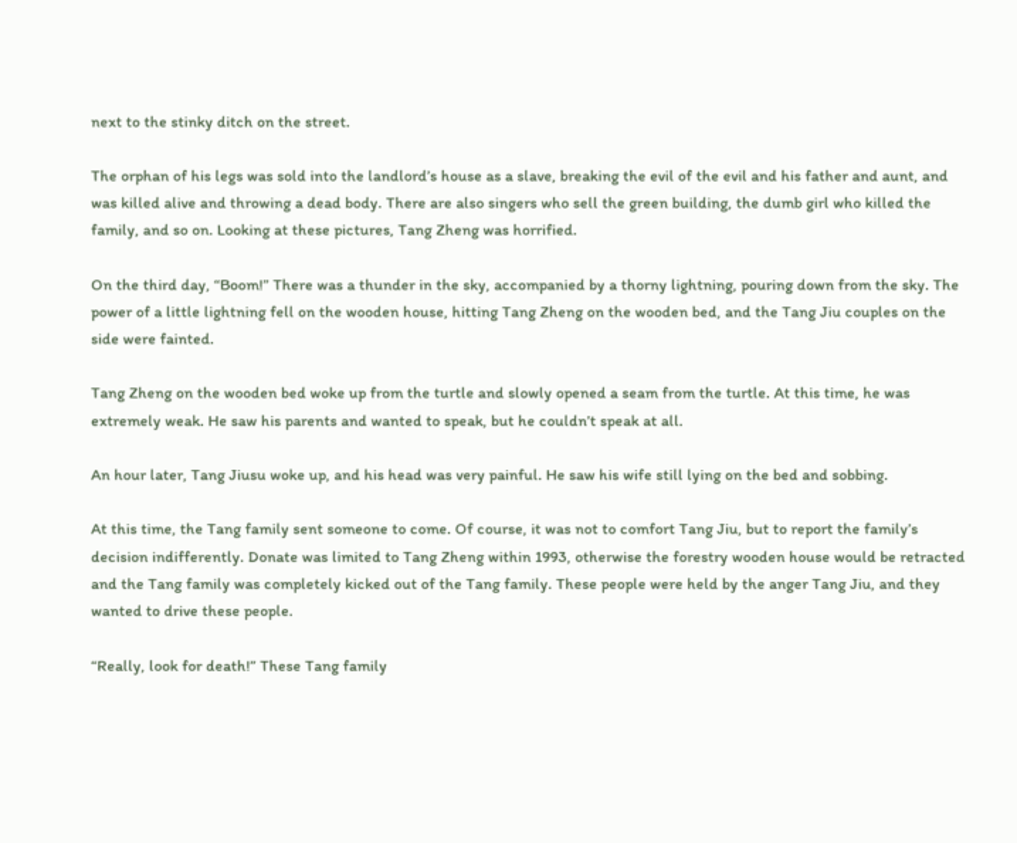next to the stinky ditch on the street.

The orphan of his legs was sold into the landlord’s house as a slave, breaking the evil of the evil and his father and aunt, and was killed alive and throwing a dead body. There are also singers who sell the green building, the dumb girl who killed the family, and so on. Looking at these pictures, Tang Zheng was horrified.

On the third day, “Boom!” There was a thunder in the sky, accompanied by a thorny lightning, pouring down from the sky. The power of a little lightning fell on the wooden house, hitting Tang Zheng on the wooden bed, and the Tang Jiu couples on the side were fainted.

Tang Zheng on the wooden bed woke up from the turtle and slowly opened a seam from the turtle. At this time, he was extremely weak. He saw his parents and wanted to speak, but he couldn’t speak at all.

An hour later, Tang Jiusu woke up, and his head was very painful. He saw his wife still lying on the bed and sobbing.

At this time, the Tang family sent someone to come. Of course, it was not to comfort Tang Jiu, but to report the family’s decision indifferently. Donate was limited to Tang Zheng within 1993, otherwise the forestry wooden house would be retracted and the Tang family was completely kicked out of the Tang family. These people were held by the anger Tang Jiu, and they wanted to drive these people.

“Really, look for death!” These Tang family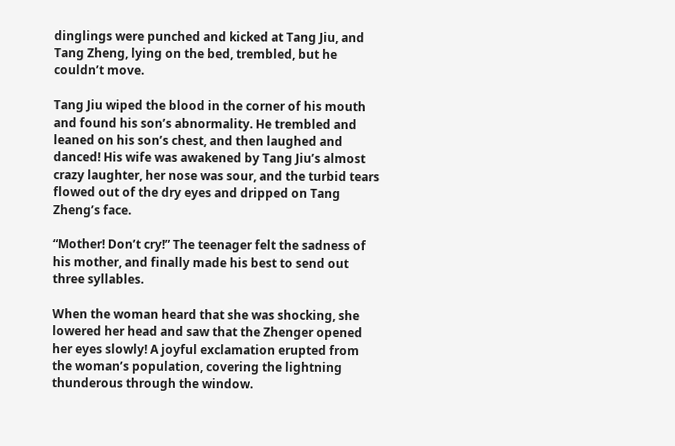dinglings were punched and kicked at Tang Jiu, and Tang Zheng, lying on the bed, trembled, but he couldn’t move.

Tang Jiu wiped the blood in the corner of his mouth and found his son’s abnormality. He trembled and leaned on his son’s chest, and then laughed and danced! His wife was awakened by Tang Jiu’s almost crazy laughter, her nose was sour, and the turbid tears flowed out of the dry eyes and dripped on Tang Zheng’s face.

“Mother! Don’t cry!” The teenager felt the sadness of his mother, and finally made his best to send out three syllables.

When the woman heard that she was shocking, she lowered her head and saw that the Zhenger opened her eyes slowly! A joyful exclamation erupted from the woman’s population, covering the lightning thunderous through the window.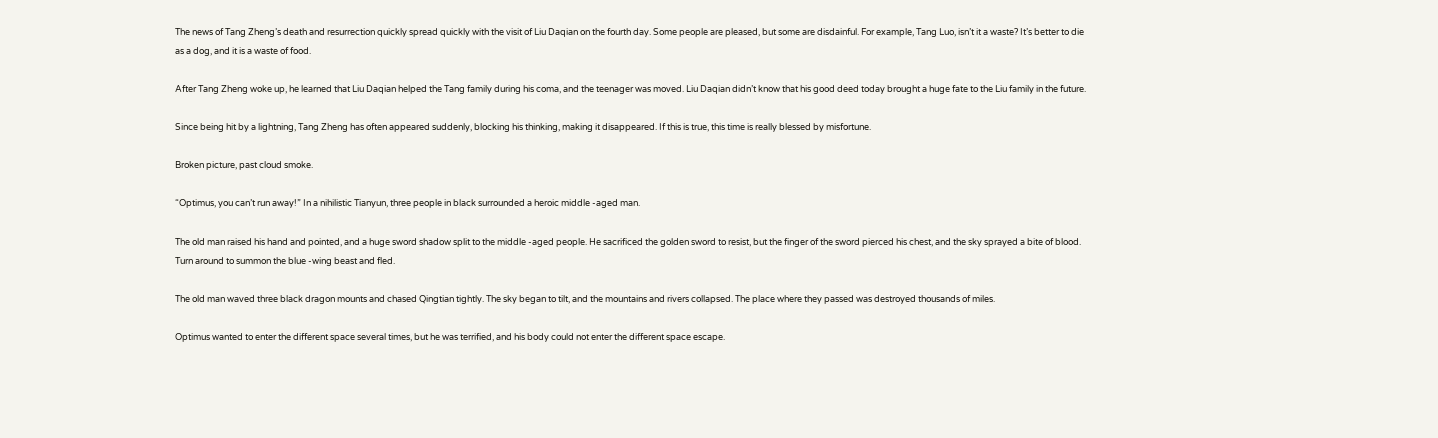The news of Tang Zheng’s death and resurrection quickly spread quickly with the visit of Liu Daqian on the fourth day. Some people are pleased, but some are disdainful. For example, Tang Luo, isn’t it a waste? It’s better to die as a dog, and it is a waste of food.

After Tang Zheng woke up, he learned that Liu Daqian helped the Tang family during his coma, and the teenager was moved. Liu Daqian didn’t know that his good deed today brought a huge fate to the Liu family in the future.

Since being hit by a lightning, Tang Zheng has often appeared suddenly, blocking his thinking, making it disappeared. If this is true, this time is really blessed by misfortune.

Broken picture, past cloud smoke.

“Optimus, you can’t run away!” In a nihilistic Tianyun, three people in black surrounded a heroic middle -aged man.

The old man raised his hand and pointed, and a huge sword shadow split to the middle -aged people. He sacrificed the golden sword to resist, but the finger of the sword pierced his chest, and the sky sprayed a bite of blood. Turn around to summon the blue -wing beast and fled.

The old man waved three black dragon mounts and chased Qingtian tightly. The sky began to tilt, and the mountains and rivers collapsed. The place where they passed was destroyed thousands of miles.

Optimus wanted to enter the different space several times, but he was terrified, and his body could not enter the different space escape.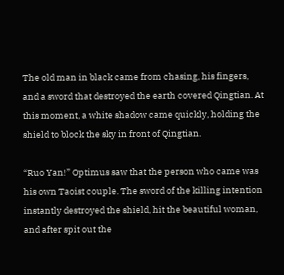The old man in black came from chasing, his fingers, and a sword that destroyed the earth covered Qingtian. At this moment, a white shadow came quickly, holding the shield to block the sky in front of Qingtian.

“Ruo Yan!” Optimus saw that the person who came was his own Taoist couple. The sword of the killing intention instantly destroyed the shield, hit the beautiful woman, and after spit out the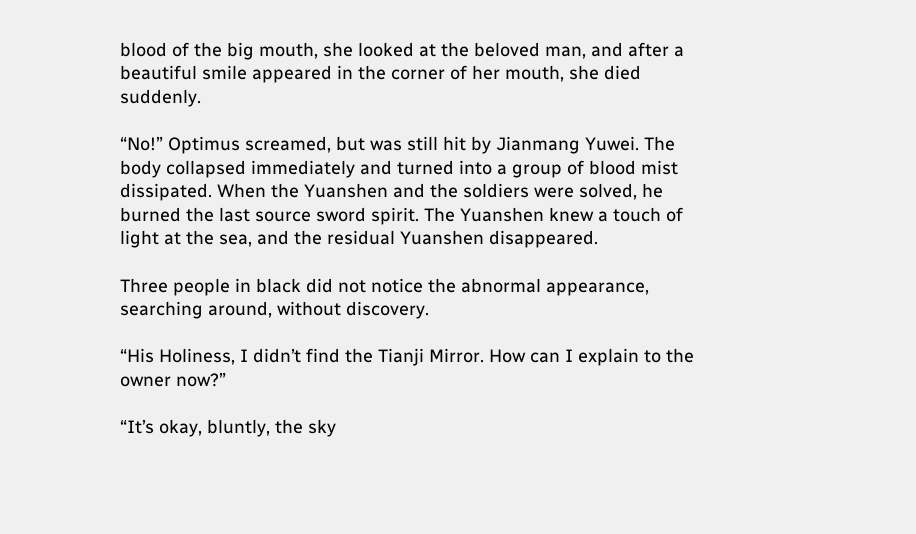blood of the big mouth, she looked at the beloved man, and after a beautiful smile appeared in the corner of her mouth, she died suddenly.

“No!” Optimus screamed, but was still hit by Jianmang Yuwei. The body collapsed immediately and turned into a group of blood mist dissipated. When the Yuanshen and the soldiers were solved, he burned the last source sword spirit. The Yuanshen knew a touch of light at the sea, and the residual Yuanshen disappeared.

Three people in black did not notice the abnormal appearance, searching around, without discovery.

“His Holiness, I didn’t find the Tianji Mirror. How can I explain to the owner now?”

“It’s okay, bluntly, the sky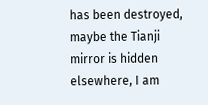has been destroyed, maybe the Tianji mirror is hidden elsewhere, I am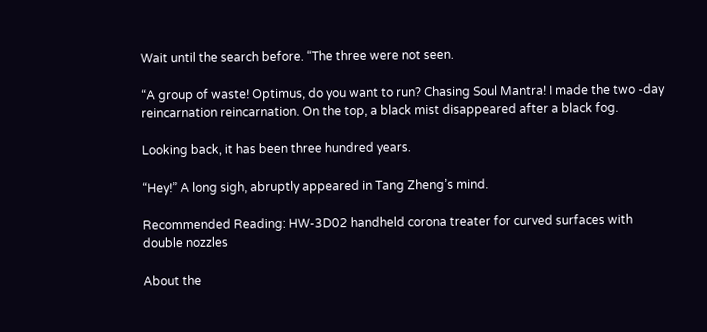Wait until the search before. “The three were not seen.

“A group of waste! Optimus, do you want to run? Chasing Soul Mantra! I made the two -day reincarnation reincarnation. On the top, a black mist disappeared after a black fog.

Looking back, it has been three hundred years.

“Hey!” A long sigh, abruptly appeared in Tang Zheng’s mind.

Recommended Reading: HW-3D02 handheld corona treater for curved surfaces with double nozzles

About the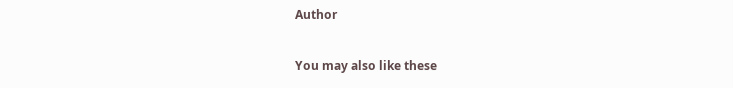Author

You may also like these